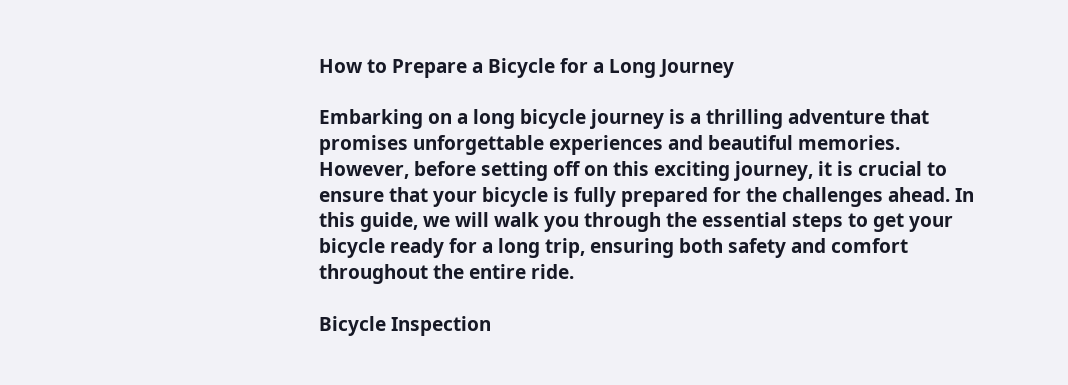How to Prepare a Bicycle for a Long Journey

Embarking on a long bicycle journey is a thrilling adventure that promises unforgettable experiences and beautiful memories. However, before setting off on this exciting journey, it is crucial to ensure that your bicycle is fully prepared for the challenges ahead. In this guide, we will walk you through the essential steps to get your bicycle ready for a long trip, ensuring both safety and comfort throughout the entire ride.

Bicycle Inspection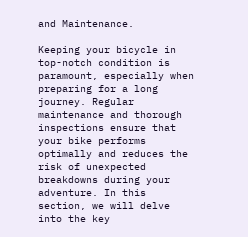and Maintenance.

Keeping your bicycle in top-notch condition is paramount, especially when preparing for a long journey. Regular maintenance and thorough inspections ensure that your bike performs optimally and reduces the risk of unexpected breakdowns during your adventure. In this section, we will delve into the key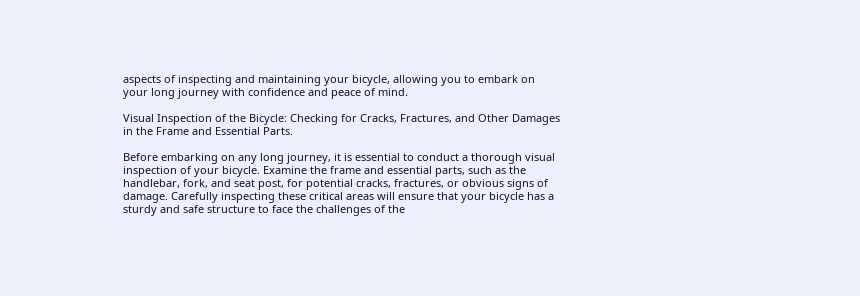aspects of inspecting and maintaining your bicycle, allowing you to embark on your long journey with confidence and peace of mind.

Visual Inspection of the Bicycle: Checking for Cracks, Fractures, and Other Damages in the Frame and Essential Parts.

Before embarking on any long journey, it is essential to conduct a thorough visual inspection of your bicycle. Examine the frame and essential parts, such as the handlebar, fork, and seat post, for potential cracks, fractures, or obvious signs of damage. Carefully inspecting these critical areas will ensure that your bicycle has a sturdy and safe structure to face the challenges of the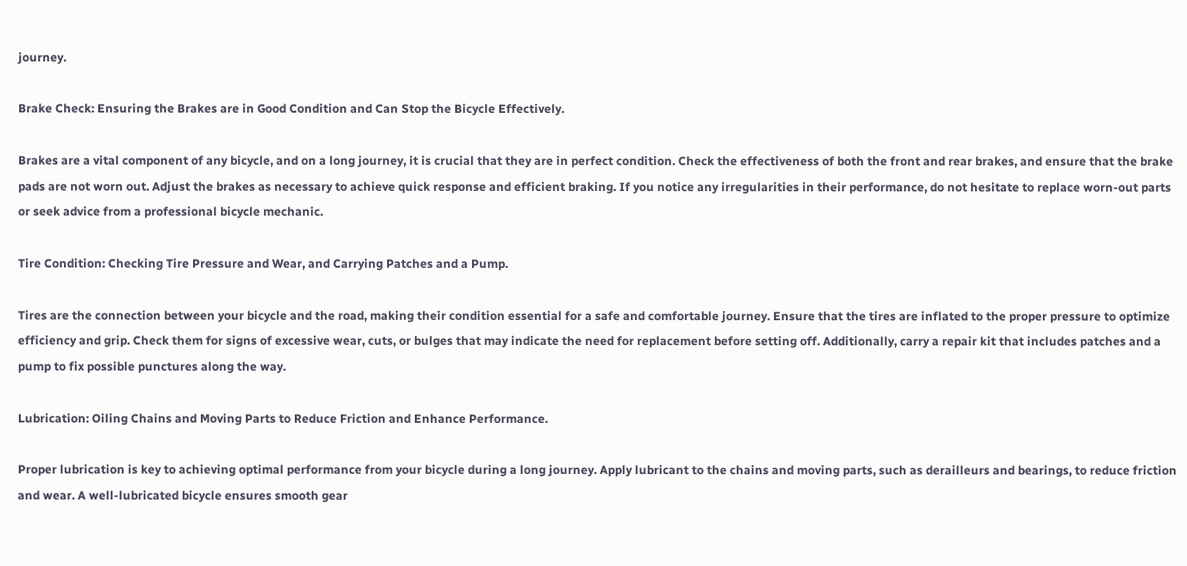journey.

Brake Check: Ensuring the Brakes are in Good Condition and Can Stop the Bicycle Effectively.

Brakes are a vital component of any bicycle, and on a long journey, it is crucial that they are in perfect condition. Check the effectiveness of both the front and rear brakes, and ensure that the brake pads are not worn out. Adjust the brakes as necessary to achieve quick response and efficient braking. If you notice any irregularities in their performance, do not hesitate to replace worn-out parts or seek advice from a professional bicycle mechanic.

Tire Condition: Checking Tire Pressure and Wear, and Carrying Patches and a Pump.

Tires are the connection between your bicycle and the road, making their condition essential for a safe and comfortable journey. Ensure that the tires are inflated to the proper pressure to optimize efficiency and grip. Check them for signs of excessive wear, cuts, or bulges that may indicate the need for replacement before setting off. Additionally, carry a repair kit that includes patches and a pump to fix possible punctures along the way.

Lubrication: Oiling Chains and Moving Parts to Reduce Friction and Enhance Performance.

Proper lubrication is key to achieving optimal performance from your bicycle during a long journey. Apply lubricant to the chains and moving parts, such as derailleurs and bearings, to reduce friction and wear. A well-lubricated bicycle ensures smooth gear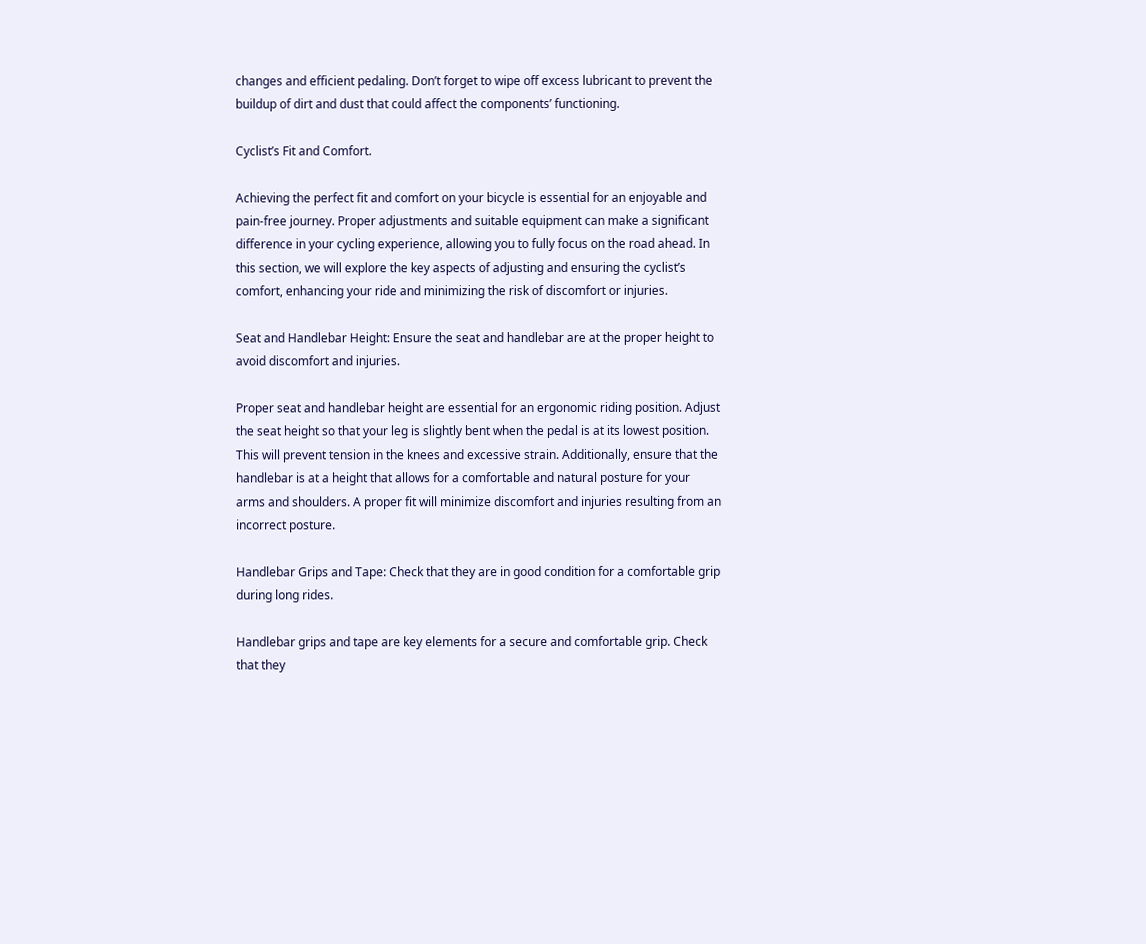changes and efficient pedaling. Don’t forget to wipe off excess lubricant to prevent the buildup of dirt and dust that could affect the components’ functioning.

Cyclist’s Fit and Comfort.

Achieving the perfect fit and comfort on your bicycle is essential for an enjoyable and pain-free journey. Proper adjustments and suitable equipment can make a significant difference in your cycling experience, allowing you to fully focus on the road ahead. In this section, we will explore the key aspects of adjusting and ensuring the cyclist’s comfort, enhancing your ride and minimizing the risk of discomfort or injuries.

Seat and Handlebar Height: Ensure the seat and handlebar are at the proper height to avoid discomfort and injuries.

Proper seat and handlebar height are essential for an ergonomic riding position. Adjust the seat height so that your leg is slightly bent when the pedal is at its lowest position. This will prevent tension in the knees and excessive strain. Additionally, ensure that the handlebar is at a height that allows for a comfortable and natural posture for your arms and shoulders. A proper fit will minimize discomfort and injuries resulting from an incorrect posture.

Handlebar Grips and Tape: Check that they are in good condition for a comfortable grip during long rides.

Handlebar grips and tape are key elements for a secure and comfortable grip. Check that they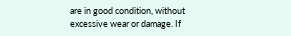are in good condition, without excessive wear or damage. If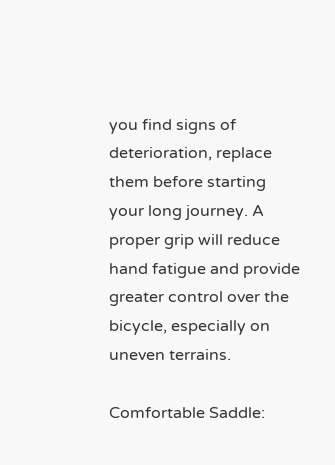you find signs of deterioration, replace them before starting your long journey. A proper grip will reduce hand fatigue and provide greater control over the bicycle, especially on uneven terrains.

Comfortable Saddle: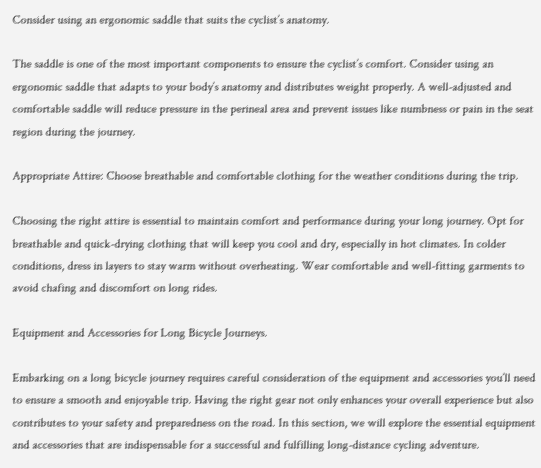Consider using an ergonomic saddle that suits the cyclist’s anatomy.

The saddle is one of the most important components to ensure the cyclist’s comfort. Consider using an ergonomic saddle that adapts to your body’s anatomy and distributes weight properly. A well-adjusted and comfortable saddle will reduce pressure in the perineal area and prevent issues like numbness or pain in the seat region during the journey.

Appropriate Attire: Choose breathable and comfortable clothing for the weather conditions during the trip.

Choosing the right attire is essential to maintain comfort and performance during your long journey. Opt for breathable and quick-drying clothing that will keep you cool and dry, especially in hot climates. In colder conditions, dress in layers to stay warm without overheating. Wear comfortable and well-fitting garments to avoid chafing and discomfort on long rides.

Equipment and Accessories for Long Bicycle Journeys.

Embarking on a long bicycle journey requires careful consideration of the equipment and accessories you’ll need to ensure a smooth and enjoyable trip. Having the right gear not only enhances your overall experience but also contributes to your safety and preparedness on the road. In this section, we will explore the essential equipment and accessories that are indispensable for a successful and fulfilling long-distance cycling adventure.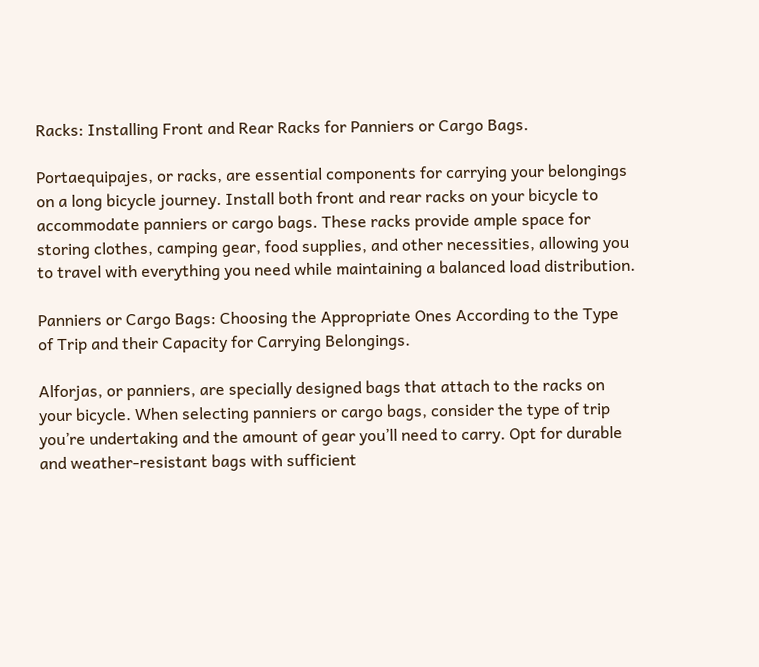Racks: Installing Front and Rear Racks for Panniers or Cargo Bags.

Portaequipajes, or racks, are essential components for carrying your belongings on a long bicycle journey. Install both front and rear racks on your bicycle to accommodate panniers or cargo bags. These racks provide ample space for storing clothes, camping gear, food supplies, and other necessities, allowing you to travel with everything you need while maintaining a balanced load distribution.

Panniers or Cargo Bags: Choosing the Appropriate Ones According to the Type of Trip and their Capacity for Carrying Belongings.

Alforjas, or panniers, are specially designed bags that attach to the racks on your bicycle. When selecting panniers or cargo bags, consider the type of trip you’re undertaking and the amount of gear you’ll need to carry. Opt for durable and weather-resistant bags with sufficient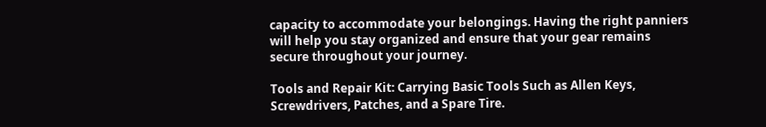capacity to accommodate your belongings. Having the right panniers will help you stay organized and ensure that your gear remains secure throughout your journey.

Tools and Repair Kit: Carrying Basic Tools Such as Allen Keys, Screwdrivers, Patches, and a Spare Tire.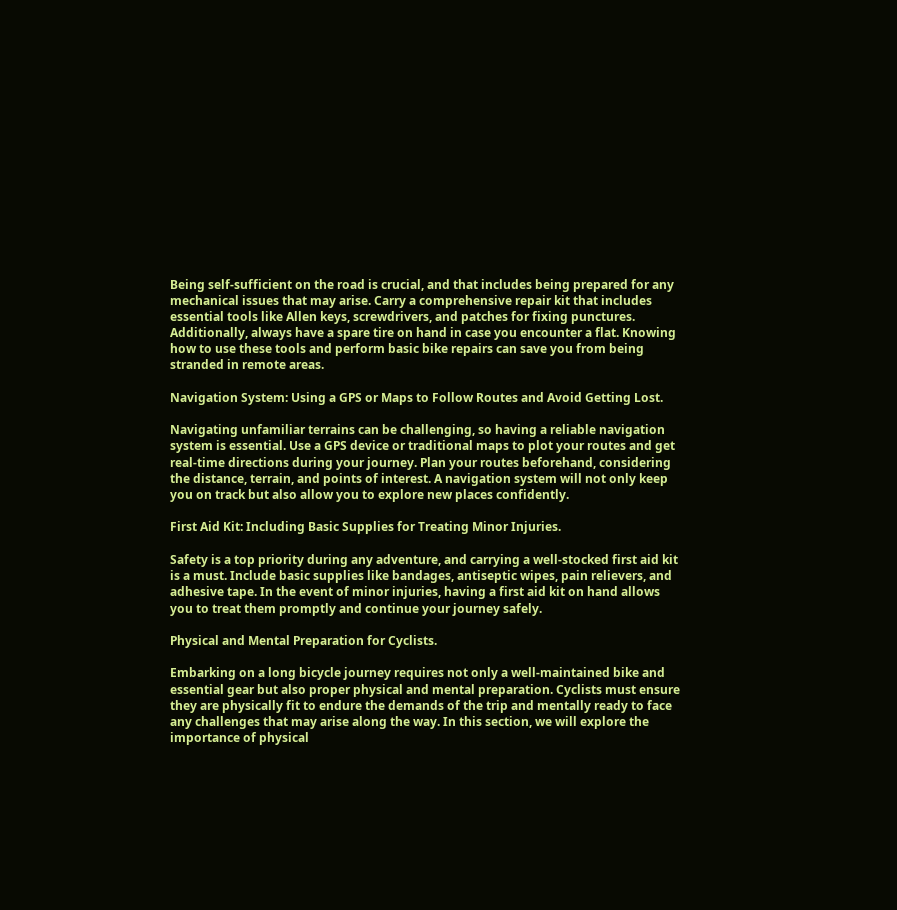Being self-sufficient on the road is crucial, and that includes being prepared for any mechanical issues that may arise. Carry a comprehensive repair kit that includes essential tools like Allen keys, screwdrivers, and patches for fixing punctures. Additionally, always have a spare tire on hand in case you encounter a flat. Knowing how to use these tools and perform basic bike repairs can save you from being stranded in remote areas.

Navigation System: Using a GPS or Maps to Follow Routes and Avoid Getting Lost.

Navigating unfamiliar terrains can be challenging, so having a reliable navigation system is essential. Use a GPS device or traditional maps to plot your routes and get real-time directions during your journey. Plan your routes beforehand, considering the distance, terrain, and points of interest. A navigation system will not only keep you on track but also allow you to explore new places confidently.

First Aid Kit: Including Basic Supplies for Treating Minor Injuries.

Safety is a top priority during any adventure, and carrying a well-stocked first aid kit is a must. Include basic supplies like bandages, antiseptic wipes, pain relievers, and adhesive tape. In the event of minor injuries, having a first aid kit on hand allows you to treat them promptly and continue your journey safely.

Physical and Mental Preparation for Cyclists.

Embarking on a long bicycle journey requires not only a well-maintained bike and essential gear but also proper physical and mental preparation. Cyclists must ensure they are physically fit to endure the demands of the trip and mentally ready to face any challenges that may arise along the way. In this section, we will explore the importance of physical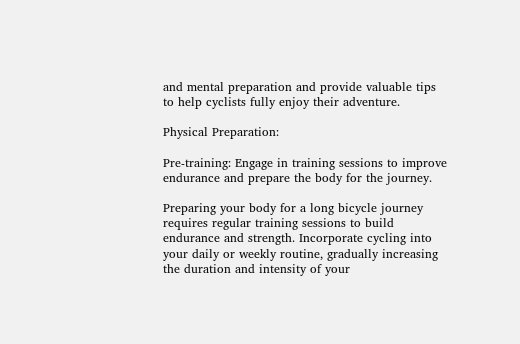and mental preparation and provide valuable tips to help cyclists fully enjoy their adventure.

Physical Preparation:

Pre-training: Engage in training sessions to improve endurance and prepare the body for the journey.

Preparing your body for a long bicycle journey requires regular training sessions to build endurance and strength. Incorporate cycling into your daily or weekly routine, gradually increasing the duration and intensity of your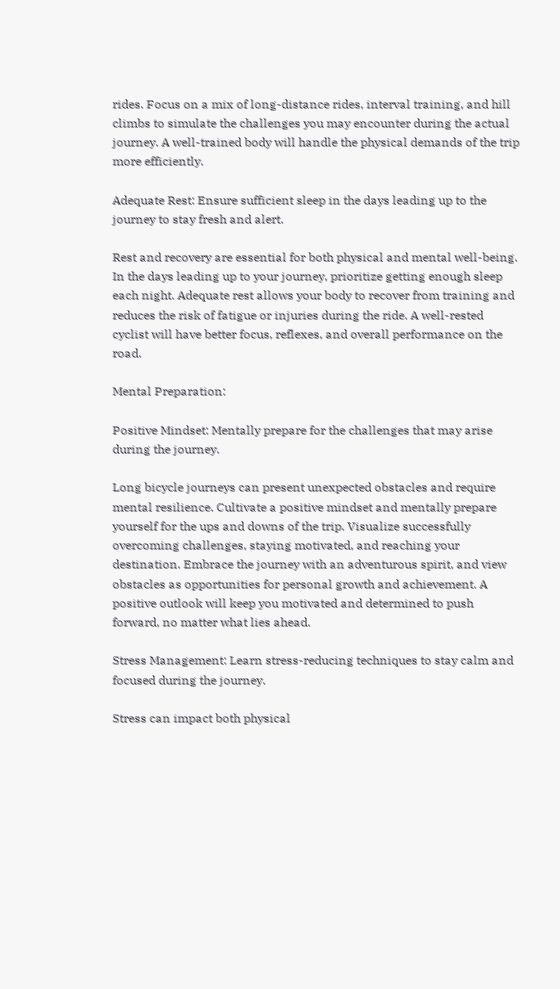rides. Focus on a mix of long-distance rides, interval training, and hill climbs to simulate the challenges you may encounter during the actual journey. A well-trained body will handle the physical demands of the trip more efficiently.

Adequate Rest: Ensure sufficient sleep in the days leading up to the journey to stay fresh and alert.

Rest and recovery are essential for both physical and mental well-being. In the days leading up to your journey, prioritize getting enough sleep each night. Adequate rest allows your body to recover from training and reduces the risk of fatigue or injuries during the ride. A well-rested cyclist will have better focus, reflexes, and overall performance on the road.

Mental Preparation:

Positive Mindset: Mentally prepare for the challenges that may arise during the journey.

Long bicycle journeys can present unexpected obstacles and require mental resilience. Cultivate a positive mindset and mentally prepare yourself for the ups and downs of the trip. Visualize successfully overcoming challenges, staying motivated, and reaching your destination. Embrace the journey with an adventurous spirit, and view obstacles as opportunities for personal growth and achievement. A positive outlook will keep you motivated and determined to push forward, no matter what lies ahead.

Stress Management: Learn stress-reducing techniques to stay calm and focused during the journey.

Stress can impact both physical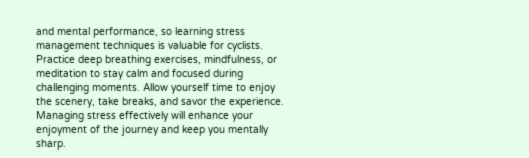and mental performance, so learning stress management techniques is valuable for cyclists. Practice deep breathing exercises, mindfulness, or meditation to stay calm and focused during challenging moments. Allow yourself time to enjoy the scenery, take breaks, and savor the experience. Managing stress effectively will enhance your enjoyment of the journey and keep you mentally sharp.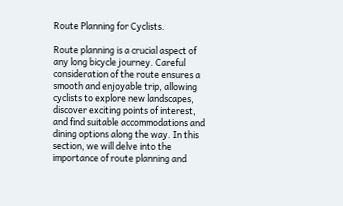Route Planning for Cyclists.

Route planning is a crucial aspect of any long bicycle journey. Careful consideration of the route ensures a smooth and enjoyable trip, allowing cyclists to explore new landscapes, discover exciting points of interest, and find suitable accommodations and dining options along the way. In this section, we will delve into the importance of route planning and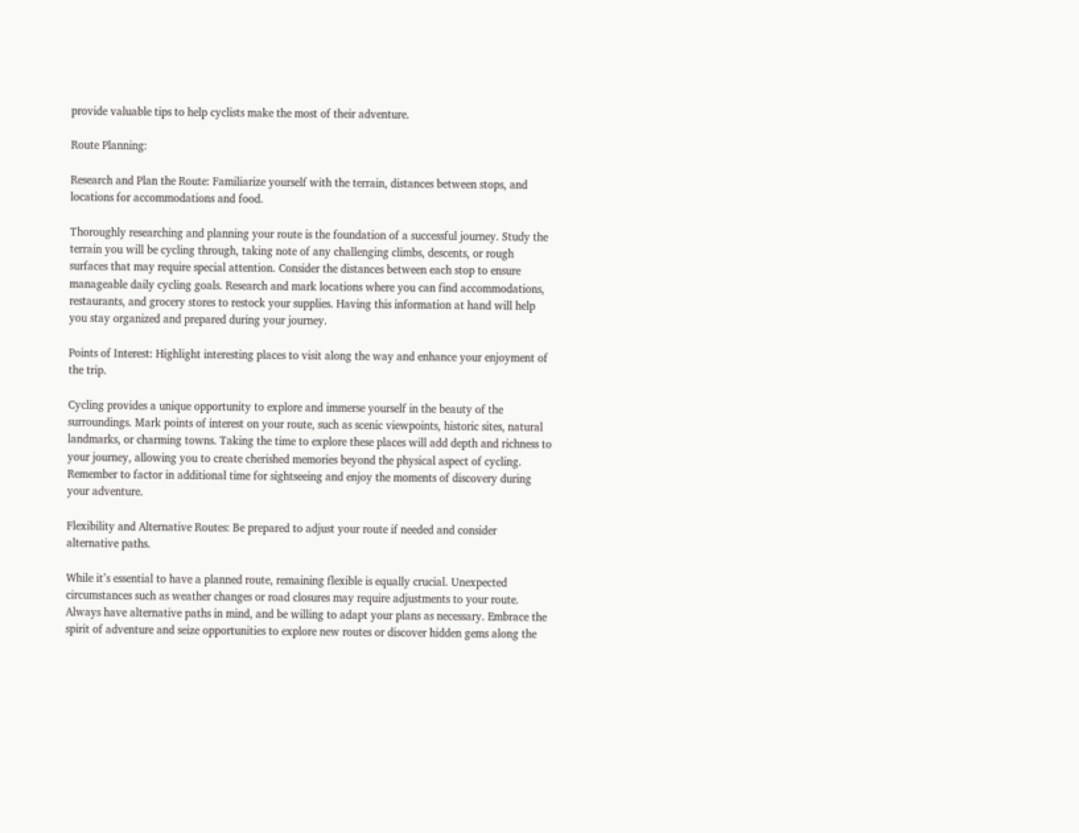provide valuable tips to help cyclists make the most of their adventure.

Route Planning:

Research and Plan the Route: Familiarize yourself with the terrain, distances between stops, and locations for accommodations and food.

Thoroughly researching and planning your route is the foundation of a successful journey. Study the terrain you will be cycling through, taking note of any challenging climbs, descents, or rough surfaces that may require special attention. Consider the distances between each stop to ensure manageable daily cycling goals. Research and mark locations where you can find accommodations, restaurants, and grocery stores to restock your supplies. Having this information at hand will help you stay organized and prepared during your journey.

Points of Interest: Highlight interesting places to visit along the way and enhance your enjoyment of the trip.

Cycling provides a unique opportunity to explore and immerse yourself in the beauty of the surroundings. Mark points of interest on your route, such as scenic viewpoints, historic sites, natural landmarks, or charming towns. Taking the time to explore these places will add depth and richness to your journey, allowing you to create cherished memories beyond the physical aspect of cycling. Remember to factor in additional time for sightseeing and enjoy the moments of discovery during your adventure.

Flexibility and Alternative Routes: Be prepared to adjust your route if needed and consider alternative paths.

While it’s essential to have a planned route, remaining flexible is equally crucial. Unexpected circumstances such as weather changes or road closures may require adjustments to your route. Always have alternative paths in mind, and be willing to adapt your plans as necessary. Embrace the spirit of adventure and seize opportunities to explore new routes or discover hidden gems along the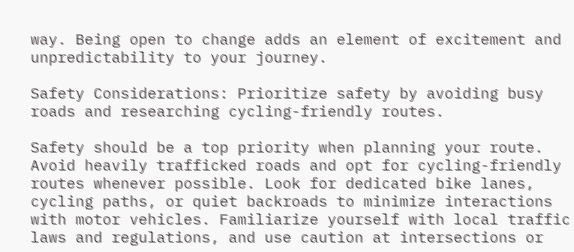way. Being open to change adds an element of excitement and unpredictability to your journey.

Safety Considerations: Prioritize safety by avoiding busy roads and researching cycling-friendly routes.

Safety should be a top priority when planning your route. Avoid heavily trafficked roads and opt for cycling-friendly routes whenever possible. Look for dedicated bike lanes, cycling paths, or quiet backroads to minimize interactions with motor vehicles. Familiarize yourself with local traffic laws and regulations, and use caution at intersections or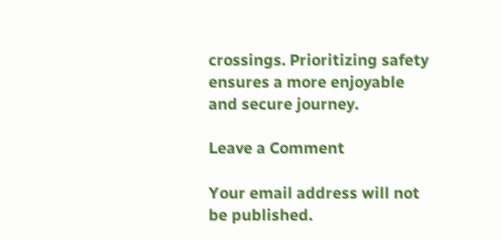crossings. Prioritizing safety ensures a more enjoyable and secure journey.

Leave a Comment

Your email address will not be published.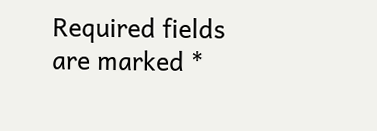Required fields are marked *